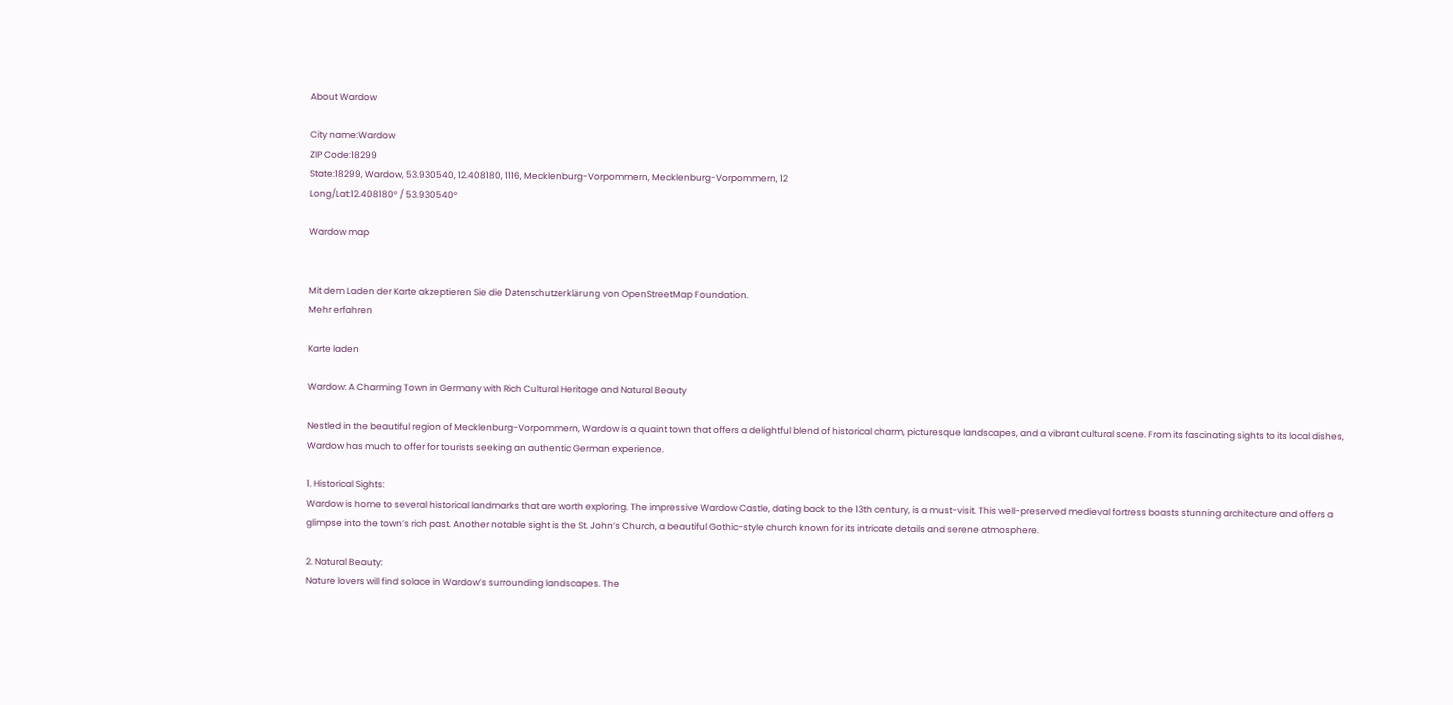About Wardow

City name:Wardow
ZIP Code:18299
State:18299, Wardow, 53.930540, 12.408180, 1116, Mecklenburg-Vorpommern, Mecklenburg-Vorpommern, 12
Long/Lat:12.408180° / 53.930540°

Wardow map


Mit dem Laden der Karte akzeptieren Sie die Datenschutzerklärung von OpenStreetMap Foundation.
Mehr erfahren

Karte laden

Wardow: A Charming Town in Germany with Rich Cultural Heritage and Natural Beauty

Nestled in the beautiful region of Mecklenburg-Vorpommern, Wardow is a quaint town that offers a delightful blend of historical charm, picturesque landscapes, and a vibrant cultural scene. From its fascinating sights to its local dishes, Wardow has much to offer for tourists seeking an authentic German experience.

1. Historical Sights:
Wardow is home to several historical landmarks that are worth exploring. The impressive Wardow Castle, dating back to the 13th century, is a must-visit. This well-preserved medieval fortress boasts stunning architecture and offers a glimpse into the town’s rich past. Another notable sight is the St. John’s Church, a beautiful Gothic-style church known for its intricate details and serene atmosphere.

2. Natural Beauty:
Nature lovers will find solace in Wardow’s surrounding landscapes. The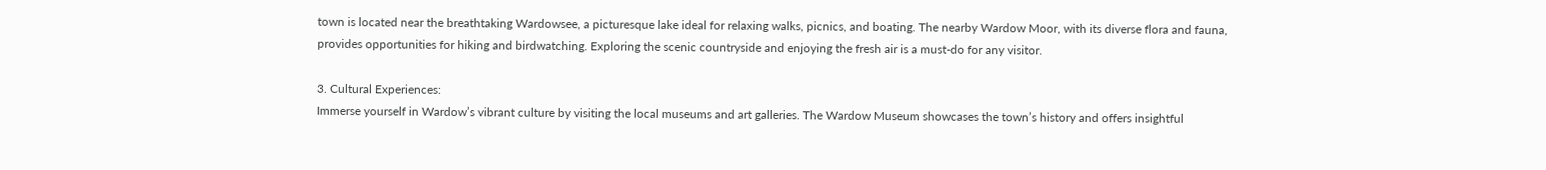town is located near the breathtaking Wardowsee, a picturesque lake ideal for relaxing walks, picnics, and boating. The nearby Wardow Moor, with its diverse flora and fauna, provides opportunities for hiking and birdwatching. Exploring the scenic countryside and enjoying the fresh air is a must-do for any visitor.

3. Cultural Experiences:
Immerse yourself in Wardow’s vibrant culture by visiting the local museums and art galleries. The Wardow Museum showcases the town’s history and offers insightful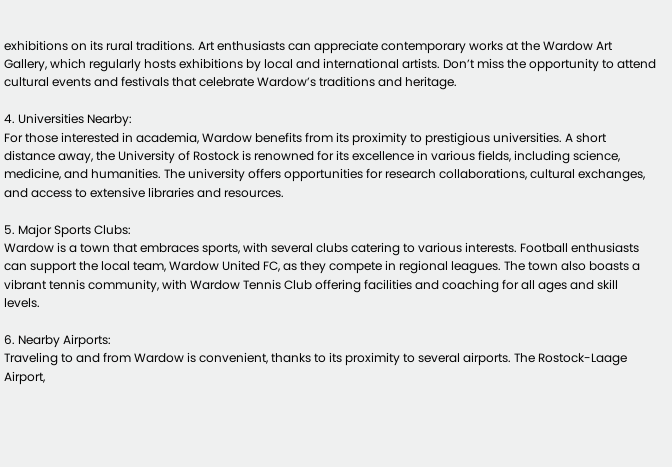exhibitions on its rural traditions. Art enthusiasts can appreciate contemporary works at the Wardow Art Gallery, which regularly hosts exhibitions by local and international artists. Don’t miss the opportunity to attend cultural events and festivals that celebrate Wardow’s traditions and heritage.

4. Universities Nearby:
For those interested in academia, Wardow benefits from its proximity to prestigious universities. A short distance away, the University of Rostock is renowned for its excellence in various fields, including science, medicine, and humanities. The university offers opportunities for research collaborations, cultural exchanges, and access to extensive libraries and resources.

5. Major Sports Clubs:
Wardow is a town that embraces sports, with several clubs catering to various interests. Football enthusiasts can support the local team, Wardow United FC, as they compete in regional leagues. The town also boasts a vibrant tennis community, with Wardow Tennis Club offering facilities and coaching for all ages and skill levels.

6. Nearby Airports:
Traveling to and from Wardow is convenient, thanks to its proximity to several airports. The Rostock-Laage Airport,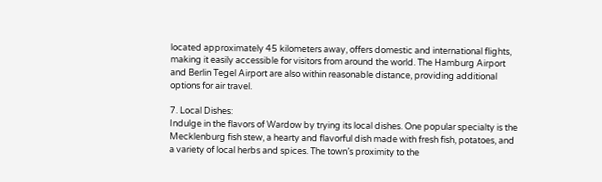located approximately 45 kilometers away, offers domestic and international flights, making it easily accessible for visitors from around the world. The Hamburg Airport and Berlin Tegel Airport are also within reasonable distance, providing additional options for air travel.

7. Local Dishes:
Indulge in the flavors of Wardow by trying its local dishes. One popular specialty is the Mecklenburg fish stew, a hearty and flavorful dish made with fresh fish, potatoes, and a variety of local herbs and spices. The town’s proximity to the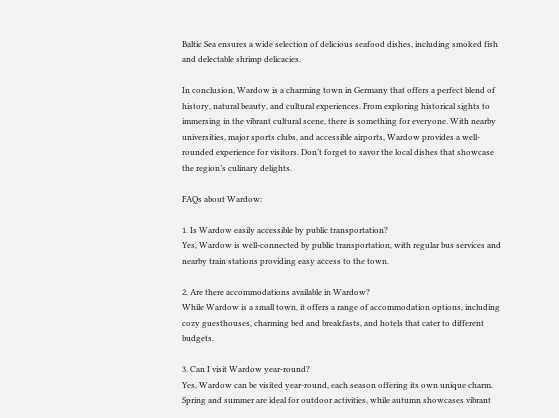Baltic Sea ensures a wide selection of delicious seafood dishes, including smoked fish and delectable shrimp delicacies.

In conclusion, Wardow is a charming town in Germany that offers a perfect blend of history, natural beauty, and cultural experiences. From exploring historical sights to immersing in the vibrant cultural scene, there is something for everyone. With nearby universities, major sports clubs, and accessible airports, Wardow provides a well-rounded experience for visitors. Don’t forget to savor the local dishes that showcase the region’s culinary delights.

FAQs about Wardow:

1. Is Wardow easily accessible by public transportation?
Yes, Wardow is well-connected by public transportation, with regular bus services and nearby train stations providing easy access to the town.

2. Are there accommodations available in Wardow?
While Wardow is a small town, it offers a range of accommodation options, including cozy guesthouses, charming bed and breakfasts, and hotels that cater to different budgets.

3. Can I visit Wardow year-round?
Yes, Wardow can be visited year-round, each season offering its own unique charm. Spring and summer are ideal for outdoor activities, while autumn showcases vibrant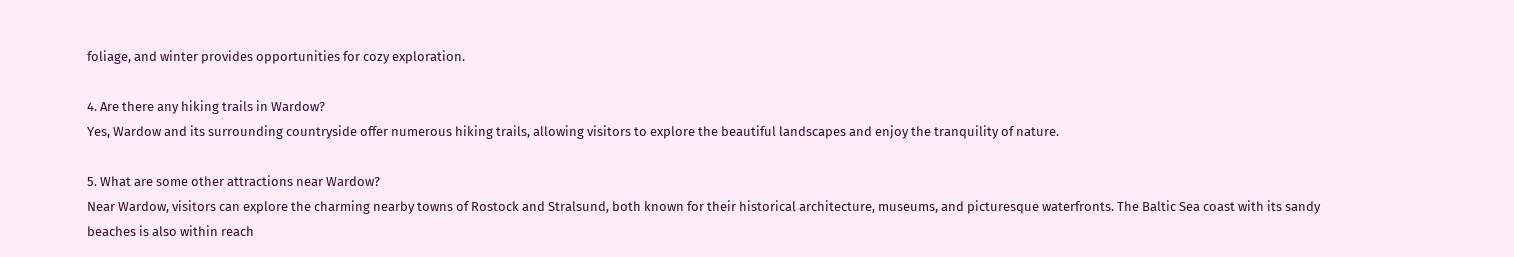foliage, and winter provides opportunities for cozy exploration.

4. Are there any hiking trails in Wardow?
Yes, Wardow and its surrounding countryside offer numerous hiking trails, allowing visitors to explore the beautiful landscapes and enjoy the tranquility of nature.

5. What are some other attractions near Wardow?
Near Wardow, visitors can explore the charming nearby towns of Rostock and Stralsund, both known for their historical architecture, museums, and picturesque waterfronts. The Baltic Sea coast with its sandy beaches is also within reach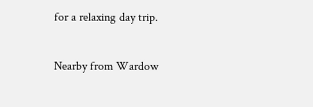for a relaxing day trip.

Nearby from Wardow